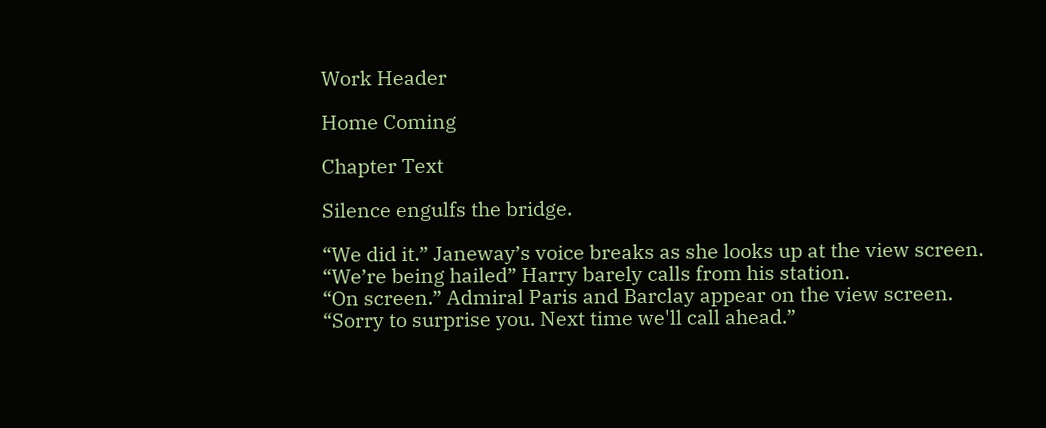Work Header

Home Coming

Chapter Text

Silence engulfs the bridge.

“We did it.” Janeway’s voice breaks as she looks up at the view screen.
“We’re being hailed” Harry barely calls from his station.
“On screen.” Admiral Paris and Barclay appear on the view screen.
“Sorry to surprise you. Next time we'll call ahead.”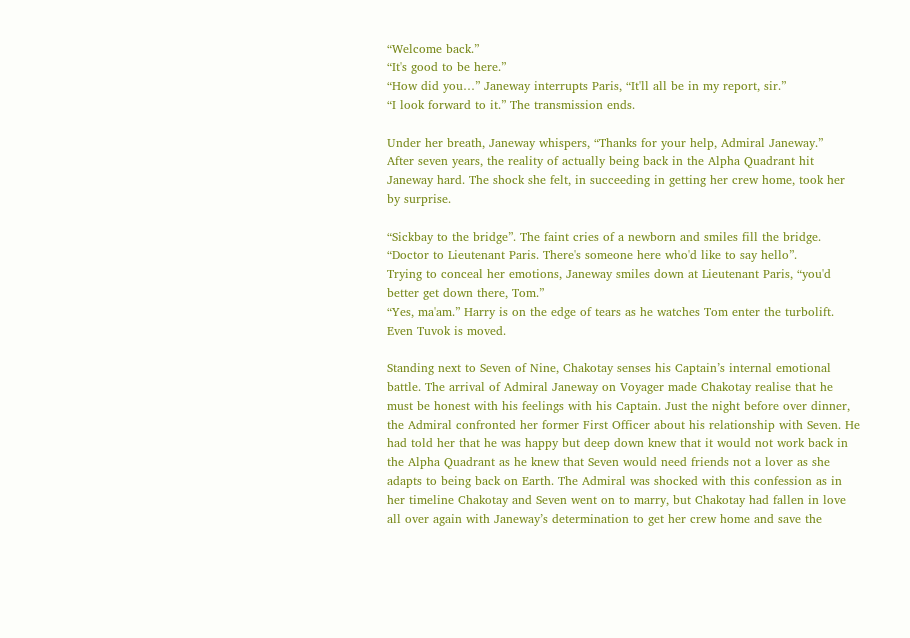“Welcome back.”
“It's good to be here.”
“How did you…” Janeway interrupts Paris, “It'll all be in my report, sir.”
“I look forward to it.” The transmission ends.

Under her breath, Janeway whispers, “Thanks for your help, Admiral Janeway.”
After seven years, the reality of actually being back in the Alpha Quadrant hit Janeway hard. The shock she felt, in succeeding in getting her crew home, took her by surprise.

“Sickbay to the bridge”. The faint cries of a newborn and smiles fill the bridge.
“Doctor to Lieutenant Paris. There's someone here who'd like to say hello”.
Trying to conceal her emotions, Janeway smiles down at Lieutenant Paris, “you'd better get down there, Tom.”
“Yes, ma'am.” Harry is on the edge of tears as he watches Tom enter the turbolift. Even Tuvok is moved.

Standing next to Seven of Nine, Chakotay senses his Captain’s internal emotional battle. The arrival of Admiral Janeway on Voyager made Chakotay realise that he must be honest with his feelings with his Captain. Just the night before over dinner, the Admiral confronted her former First Officer about his relationship with Seven. He had told her that he was happy but deep down knew that it would not work back in the Alpha Quadrant as he knew that Seven would need friends not a lover as she adapts to being back on Earth. The Admiral was shocked with this confession as in her timeline Chakotay and Seven went on to marry, but Chakotay had fallen in love all over again with Janeway’s determination to get her crew home and save the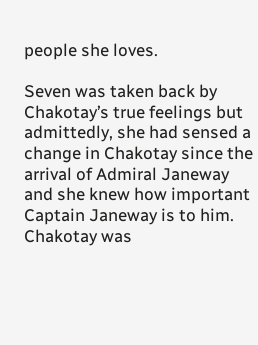people she loves.

Seven was taken back by Chakotay’s true feelings but admittedly, she had sensed a change in Chakotay since the arrival of Admiral Janeway and she knew how important Captain Janeway is to him. Chakotay was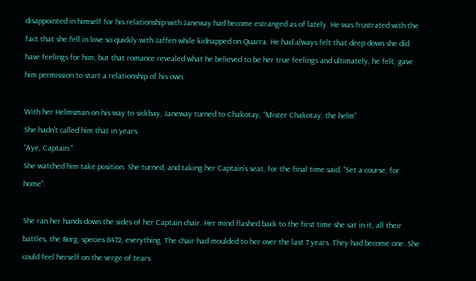disappointed in himself for his relationship with Janeway had become estranged as of lately. He was frustrated with the fact that she fell in love so quickly with Jaffen while kidnapped on Quarra. He had always felt that deep down she did have feelings for him, but that romance revealed what he believed to be her true feelings and ultimately, he felt, gave him permission to start a relationship of his own.

With her Helmsman on his way to sickbay, Janeway turned to Chakotay, “Mister Chakotay, the helm”
She hadn’t called him that in years.
“Aye, Captain.”
She watched him take position. She turned, and taking her Captain’s seat, for the final time said, “Set a course, for home”.

She ran her hands down the sides of her Captain chair. Her mind flashed back to the first time she sat in it, all their battles, the Borg, species 8472, everything. The chair had moulded to her over the last 7 years. They had become one. She could feel herself on the verge of tears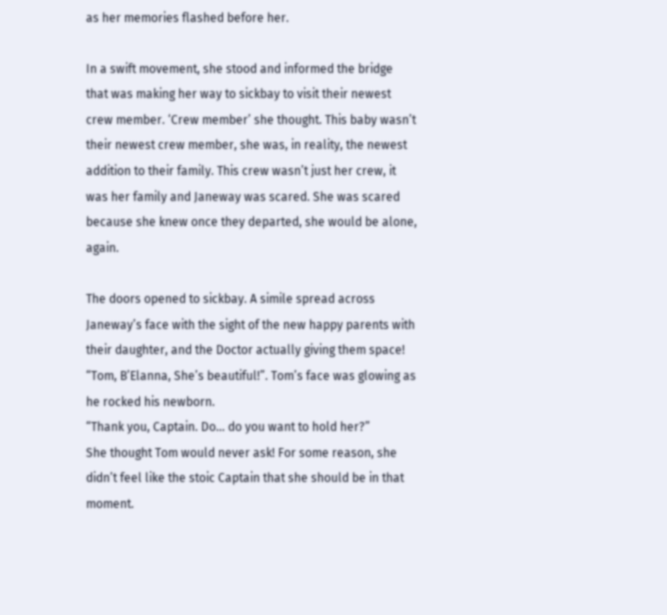as her memories flashed before her.

In a swift movement, she stood and informed the bridge that was making her way to sickbay to visit their newest crew member. ‘Crew member’ she thought. This baby wasn’t their newest crew member, she was, in reality, the newest addition to their family. This crew wasn’t just her crew, it was her family and Janeway was scared. She was scared because she knew once they departed, she would be alone, again.

The doors opened to sickbay. A simile spread across Janeway’s face with the sight of the new happy parents with their daughter, and the Doctor actually giving them space!
“Tom, B’Elanna, She’s beautiful!”. Tom’s face was glowing as he rocked his newborn.
“Thank you, Captain. Do… do you want to hold her?”
She thought Tom would never ask! For some reason, she didn’t feel like the stoic Captain that she should be in that moment.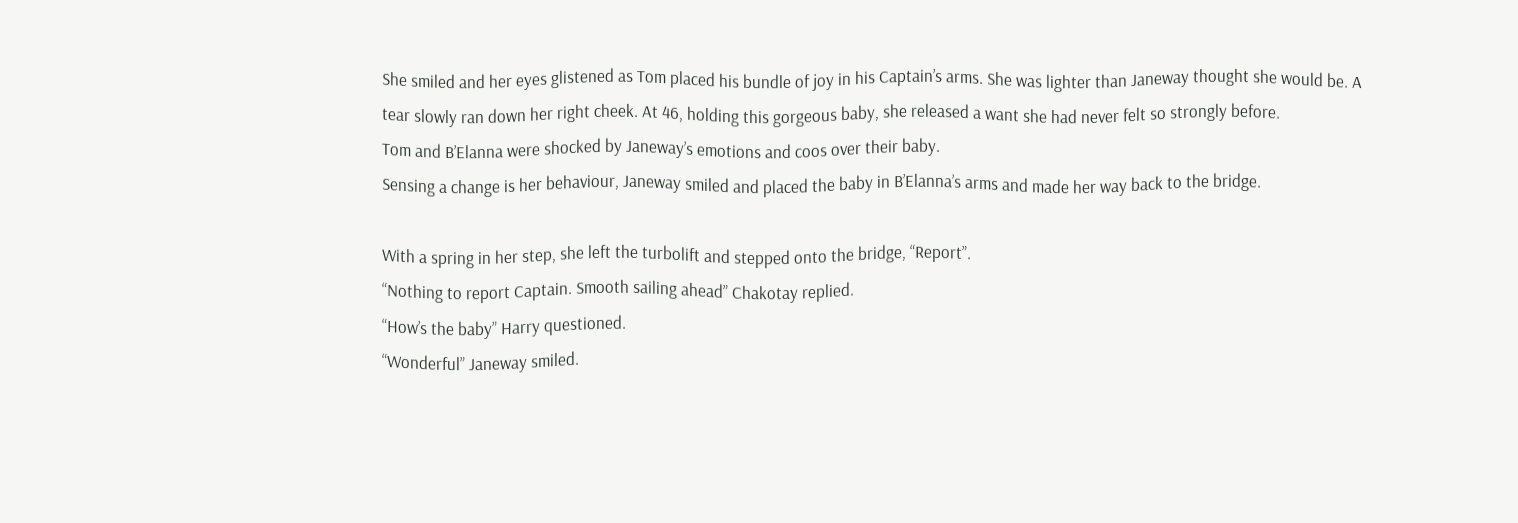She smiled and her eyes glistened as Tom placed his bundle of joy in his Captain’s arms. She was lighter than Janeway thought she would be. A tear slowly ran down her right cheek. At 46, holding this gorgeous baby, she released a want she had never felt so strongly before.
Tom and B’Elanna were shocked by Janeway’s emotions and coos over their baby.
Sensing a change is her behaviour, Janeway smiled and placed the baby in B’Elanna’s arms and made her way back to the bridge.

With a spring in her step, she left the turbolift and stepped onto the bridge, “Report”.
“Nothing to report Captain. Smooth sailing ahead” Chakotay replied.
“How’s the baby” Harry questioned.
“Wonderful” Janeway smiled.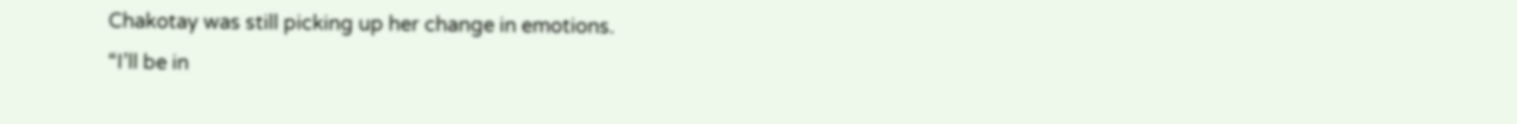Chakotay was still picking up her change in emotions.
“I’ll be in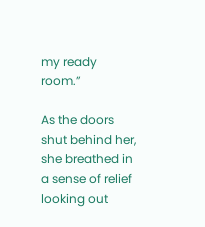my ready room.”

As the doors shut behind her, she breathed in a sense of relief looking out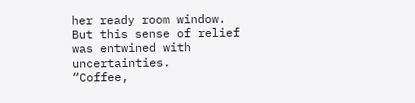her ready room window.
But this sense of relief was entwined with uncertainties.
“Coffee,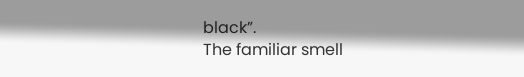black”.
The familiar smell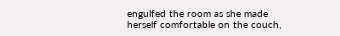engulfed the room as she made herself comfortable on the couch,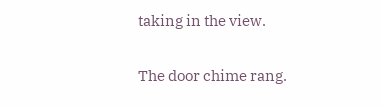taking in the view.

The door chime rang.